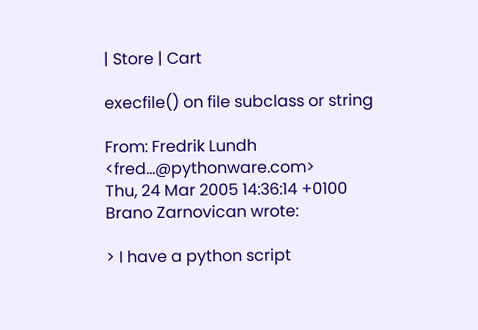| Store | Cart

execfile() on file subclass or string

From: Fredrik Lundh <fred...@pythonware.com>
Thu, 24 Mar 2005 14:36:14 +0100
Brano Zarnovican wrote:

> I have a python script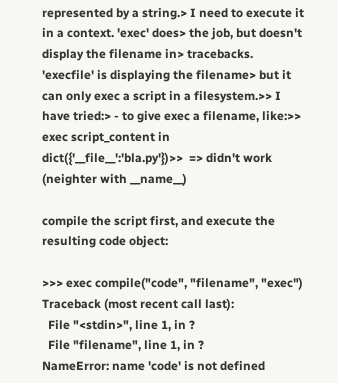represented by a string.> I need to execute it in a context. 'exec' does> the job, but doesn't display the filename in> tracebacks. 'execfile' is displaying the filename> but it can only exec a script in a filesystem.>> I have tried:> - to give exec a filename, like:>>  exec script_content in dict({'__file__':'bla.py'})>>  => didn't work (neighter with __name__)

compile the script first, and execute the resulting code object:

>>> exec compile("code", "filename", "exec")
Traceback (most recent call last):
  File "<stdin>", line 1, in ?
  File "filename", line 1, in ?
NameError: name 'code' is not defined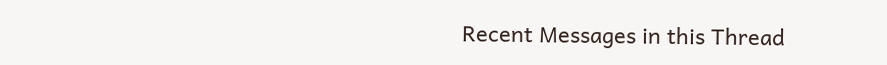Recent Messages in this Thread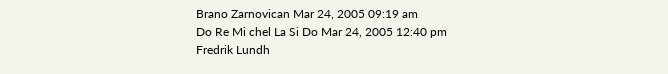Brano Zarnovican Mar 24, 2005 09:19 am
Do Re Mi chel La Si Do Mar 24, 2005 12:40 pm
Fredrik Lundh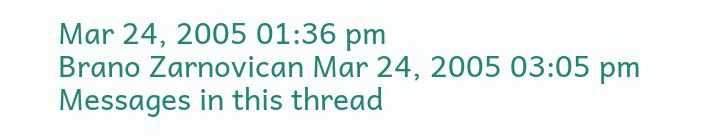Mar 24, 2005 01:36 pm
Brano Zarnovican Mar 24, 2005 03:05 pm
Messages in this thread